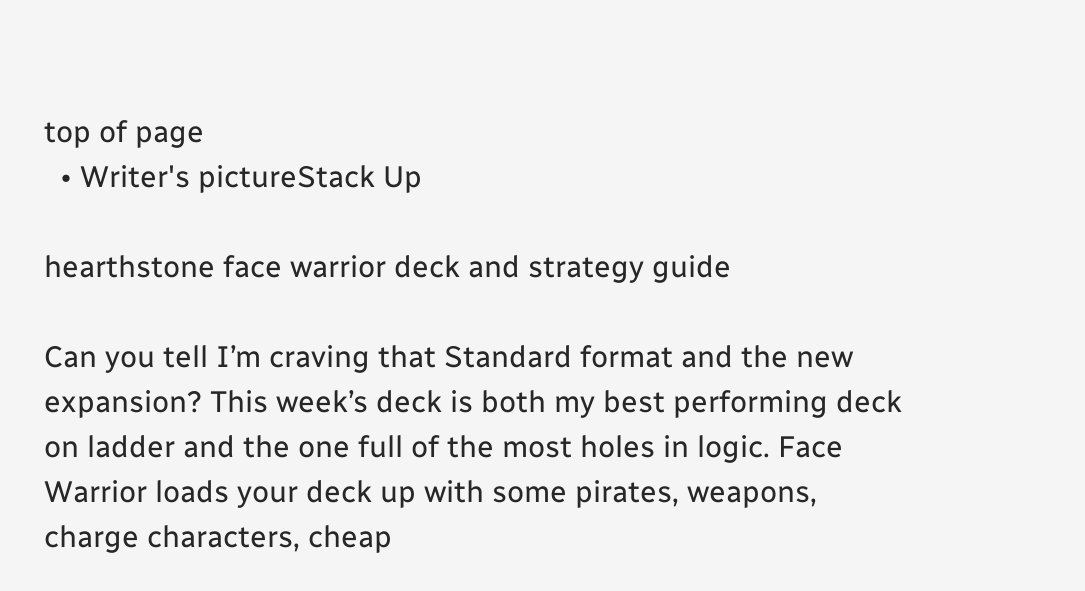top of page
  • Writer's pictureStack Up

hearthstone face warrior deck and strategy guide

Can you tell I’m craving that Standard format and the new expansion? This week’s deck is both my best performing deck on ladder and the one full of the most holes in logic. Face Warrior loads your deck up with some pirates, weapons, charge characters, cheap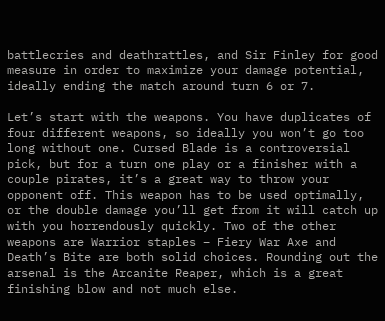battlecries and deathrattles, and Sir Finley for good measure in order to maximize your damage potential, ideally ending the match around turn 6 or 7.

Let’s start with the weapons. You have duplicates of four different weapons, so ideally you won’t go too long without one. Cursed Blade is a controversial pick, but for a turn one play or a finisher with a couple pirates, it’s a great way to throw your opponent off. This weapon has to be used optimally, or the double damage you’ll get from it will catch up with you horrendously quickly. Two of the other weapons are Warrior staples – Fiery War Axe and Death’s Bite are both solid choices. Rounding out the arsenal is the Arcanite Reaper, which is a great finishing blow and not much else.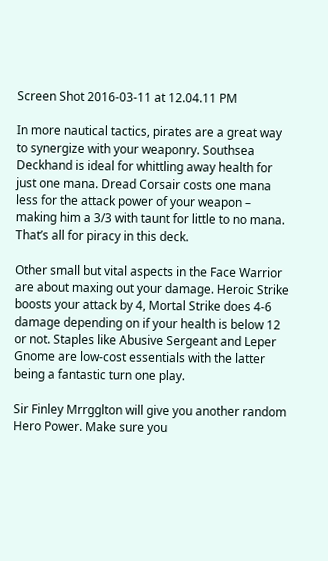Screen Shot 2016-03-11 at 12.04.11 PM

In more nautical tactics, pirates are a great way to synergize with your weaponry. Southsea Deckhand is ideal for whittling away health for just one mana. Dread Corsair costs one mana less for the attack power of your weapon – making him a 3/3 with taunt for little to no mana. That’s all for piracy in this deck.

Other small but vital aspects in the Face Warrior are about maxing out your damage. Heroic Strike boosts your attack by 4, Mortal Strike does 4-6 damage depending on if your health is below 12 or not. Staples like Abusive Sergeant and Leper Gnome are low-cost essentials with the latter being a fantastic turn one play.

Sir Finley Mrrgglton will give you another random Hero Power. Make sure you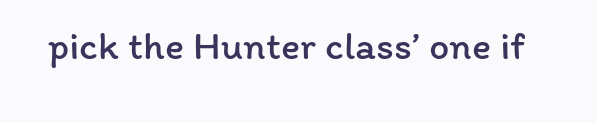pick the Hunter class’ one if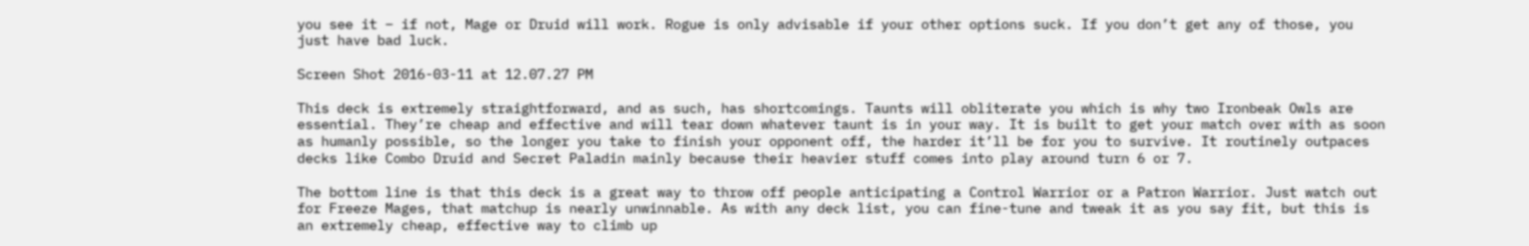you see it – if not, Mage or Druid will work. Rogue is only advisable if your other options suck. If you don’t get any of those, you just have bad luck.

Screen Shot 2016-03-11 at 12.07.27 PM

This deck is extremely straightforward, and as such, has shortcomings. Taunts will obliterate you which is why two Ironbeak Owls are essential. They’re cheap and effective and will tear down whatever taunt is in your way. It is built to get your match over with as soon as humanly possible, so the longer you take to finish your opponent off, the harder it’ll be for you to survive. It routinely outpaces decks like Combo Druid and Secret Paladin mainly because their heavier stuff comes into play around turn 6 or 7.

The bottom line is that this deck is a great way to throw off people anticipating a Control Warrior or a Patron Warrior. Just watch out for Freeze Mages, that matchup is nearly unwinnable. As with any deck list, you can fine-tune and tweak it as you say fit, but this is an extremely cheap, effective way to climb up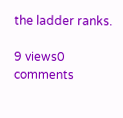the ladder ranks.

9 views0 comments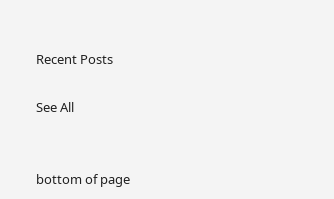Recent Posts

See All


bottom of page